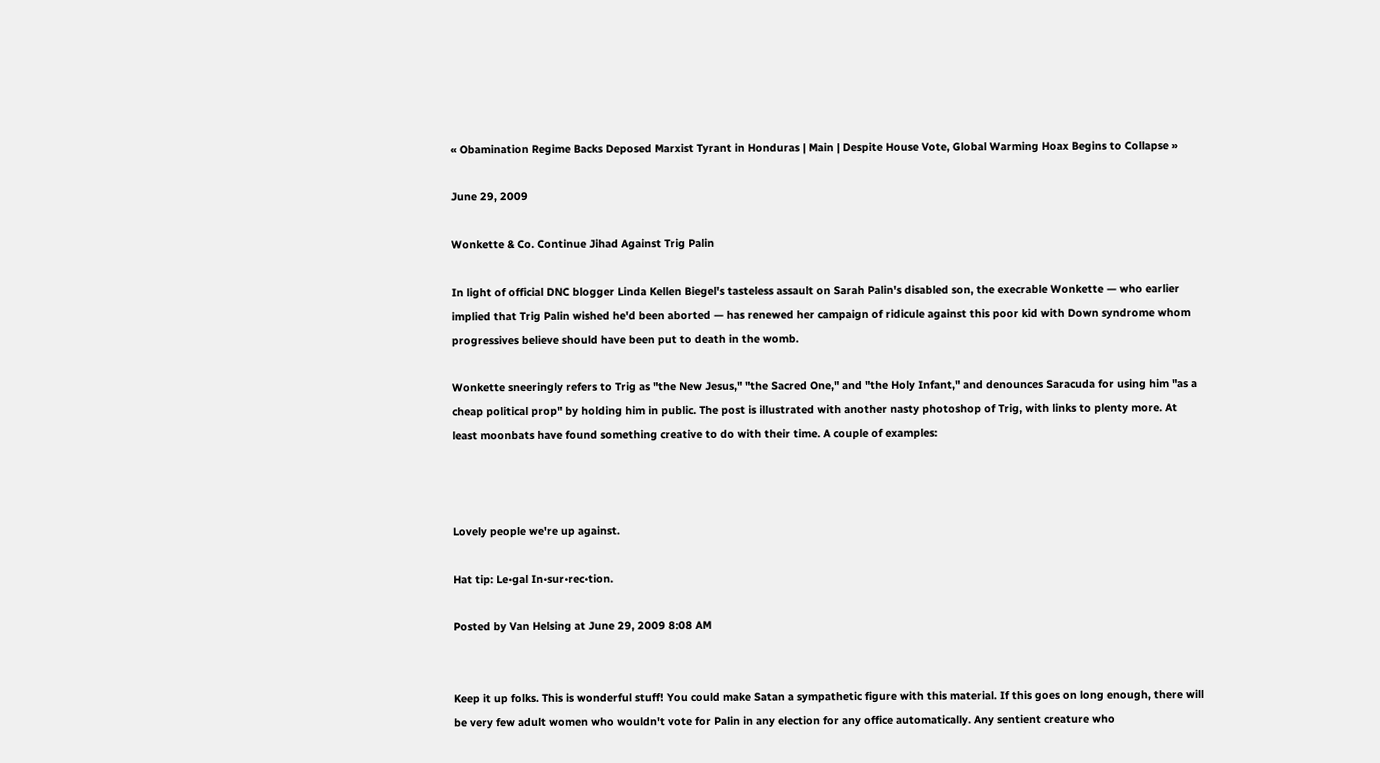« Obamination Regime Backs Deposed Marxist Tyrant in Honduras | Main | Despite House Vote, Global Warming Hoax Begins to Collapse »

June 29, 2009

Wonkette & Co. Continue Jihad Against Trig Palin

In light of official DNC blogger Linda Kellen Biegel's tasteless assault on Sarah Palin's disabled son, the execrable Wonkette — who earlier implied that Trig Palin wished he'd been aborted — has renewed her campaign of ridicule against this poor kid with Down syndrome whom progressives believe should have been put to death in the womb.

Wonkette sneeringly refers to Trig as "the New Jesus," "the Sacred One," and "the Holy Infant," and denounces Saracuda for using him "as a cheap political prop" by holding him in public. The post is illustrated with another nasty photoshop of Trig, with links to plenty more. At least moonbats have found something creative to do with their time. A couple of examples:



Lovely people we're up against.

Hat tip: Le•gal In•sur•rec•tion.

Posted by Van Helsing at June 29, 2009 8:08 AM


Keep it up folks. This is wonderful stuff! You could make Satan a sympathetic figure with this material. If this goes on long enough, there will be very few adult women who wouldn't vote for Palin in any election for any office automatically. Any sentient creature who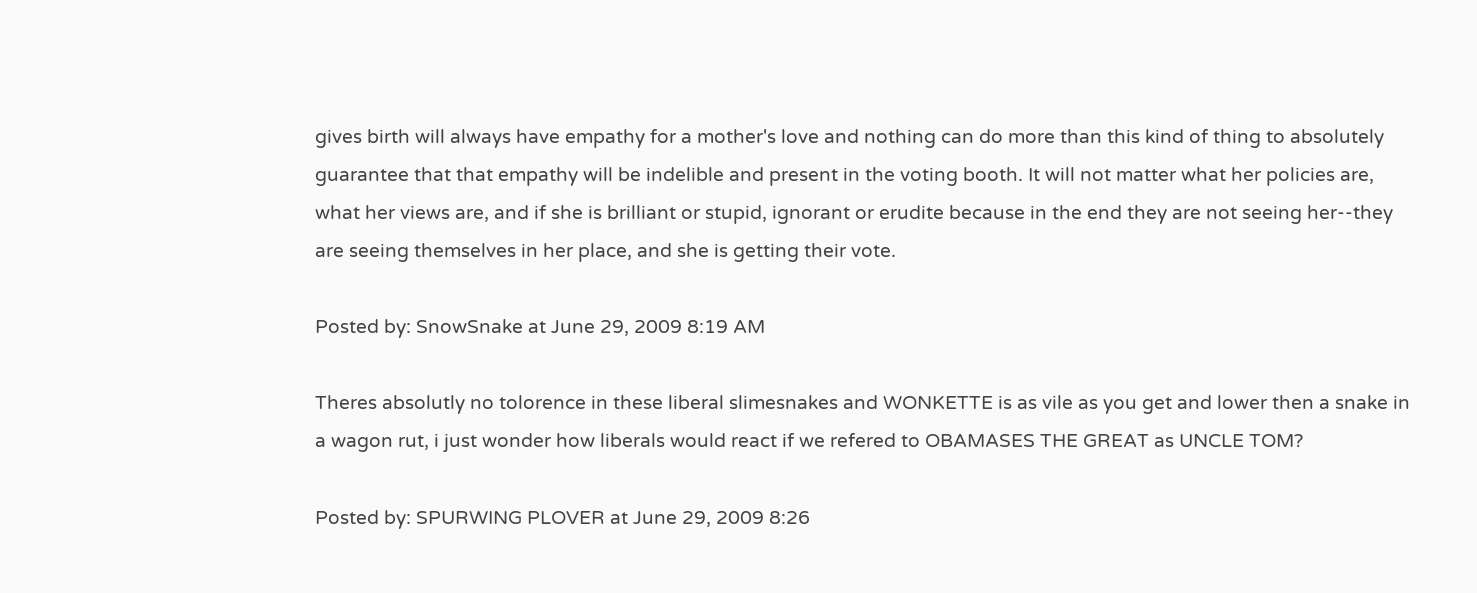gives birth will always have empathy for a mother's love and nothing can do more than this kind of thing to absolutely guarantee that that empathy will be indelible and present in the voting booth. It will not matter what her policies are, what her views are, and if she is brilliant or stupid, ignorant or erudite because in the end they are not seeing her--they are seeing themselves in her place, and she is getting their vote.

Posted by: SnowSnake at June 29, 2009 8:19 AM

Theres absolutly no tolorence in these liberal slimesnakes and WONKETTE is as vile as you get and lower then a snake in a wagon rut, i just wonder how liberals would react if we refered to OBAMASES THE GREAT as UNCLE TOM?

Posted by: SPURWING PLOVER at June 29, 2009 8:26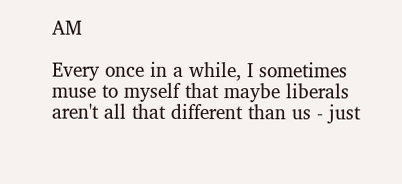AM

Every once in a while, I sometimes muse to myself that maybe liberals aren't all that different than us - just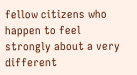fellow citizens who happen to feel strongly about a very different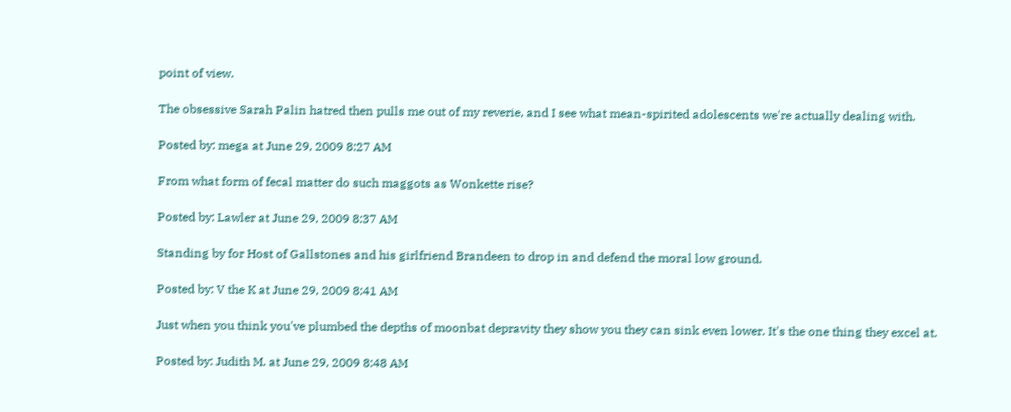point of view.

The obsessive Sarah Palin hatred then pulls me out of my reverie, and I see what mean-spirited adolescents we're actually dealing with.

Posted by: mega at June 29, 2009 8:27 AM

From what form of fecal matter do such maggots as Wonkette rise?

Posted by: Lawler at June 29, 2009 8:37 AM

Standing by for Host of Gallstones and his girlfriend Brandeen to drop in and defend the moral low ground.

Posted by: V the K at June 29, 2009 8:41 AM

Just when you think you've plumbed the depths of moonbat depravity they show you they can sink even lower. It's the one thing they excel at.

Posted by: Judith M. at June 29, 2009 8:48 AM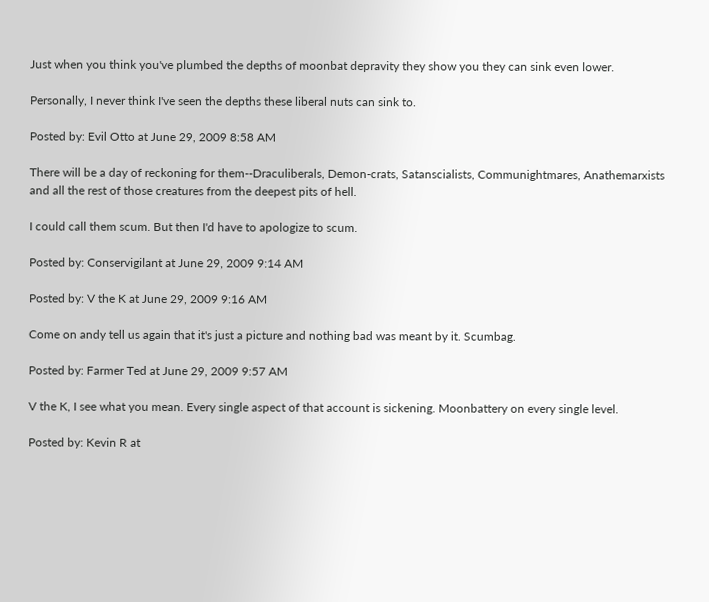Just when you think you've plumbed the depths of moonbat depravity they show you they can sink even lower.

Personally, I never think I've seen the depths these liberal nuts can sink to.

Posted by: Evil Otto at June 29, 2009 8:58 AM

There will be a day of reckoning for them--Draculiberals, Demon-crats, Satanscialists, Communightmares, Anathemarxists and all the rest of those creatures from the deepest pits of hell.

I could call them scum. But then I'd have to apologize to scum.

Posted by: Conservigilant at June 29, 2009 9:14 AM

Posted by: V the K at June 29, 2009 9:16 AM

Come on andy tell us again that it's just a picture and nothing bad was meant by it. Scumbag.

Posted by: Farmer Ted at June 29, 2009 9:57 AM

V the K, I see what you mean. Every single aspect of that account is sickening. Moonbattery on every single level.

Posted by: Kevin R at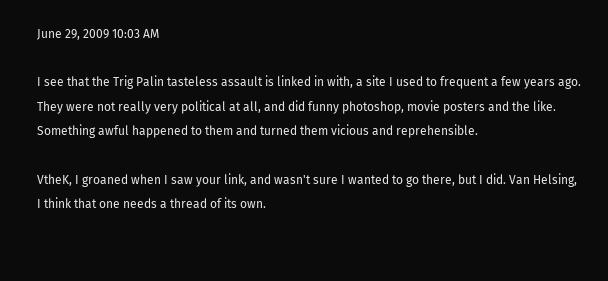June 29, 2009 10:03 AM

I see that the Trig Palin tasteless assault is linked in with, a site I used to frequent a few years ago. They were not really very political at all, and did funny photoshop, movie posters and the like. Something awful happened to them and turned them vicious and reprehensible.

VtheK, I groaned when I saw your link, and wasn't sure I wanted to go there, but I did. Van Helsing, I think that one needs a thread of its own.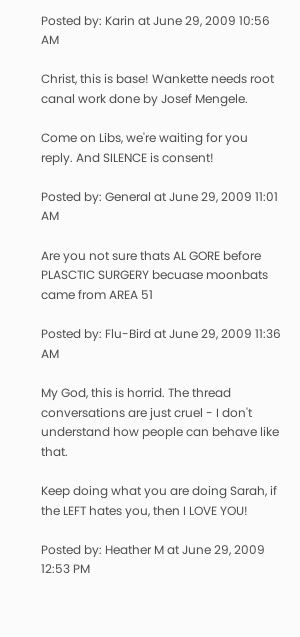Posted by: Karin at June 29, 2009 10:56 AM

Christ, this is base! Wankette needs root canal work done by Josef Mengele.

Come on Libs, we're waiting for you reply. And SILENCE is consent!

Posted by: General at June 29, 2009 11:01 AM

Are you not sure thats AL GORE before PLASCTIC SURGERY becuase moonbats came from AREA 51

Posted by: Flu-Bird at June 29, 2009 11:36 AM

My God, this is horrid. The thread conversations are just cruel - I don't understand how people can behave like that.

Keep doing what you are doing Sarah, if the LEFT hates you, then I LOVE YOU!

Posted by: Heather M at June 29, 2009 12:53 PM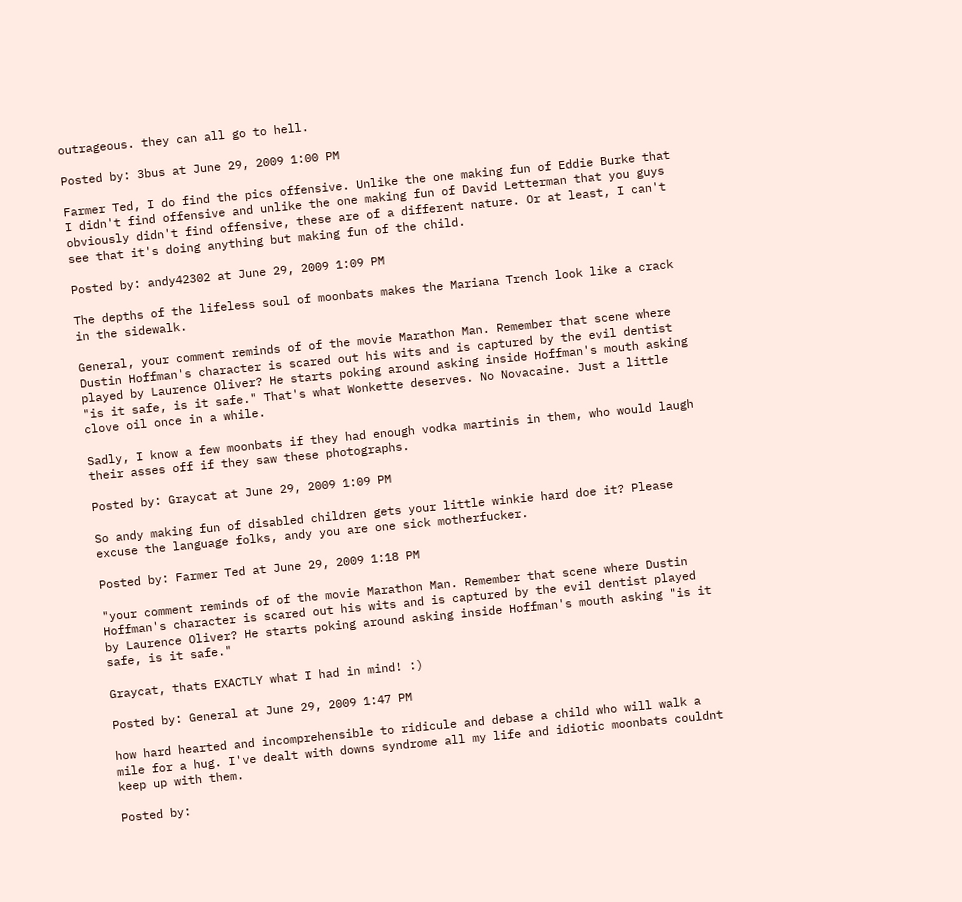outrageous. they can all go to hell.

Posted by: 3bus at June 29, 2009 1:00 PM

Farmer Ted, I do find the pics offensive. Unlike the one making fun of Eddie Burke that I didn't find offensive and unlike the one making fun of David Letterman that you guys obviously didn't find offensive, these are of a different nature. Or at least, I can't see that it's doing anything but making fun of the child.

Posted by: andy42302 at June 29, 2009 1:09 PM

The depths of the lifeless soul of moonbats makes the Mariana Trench look like a crack in the sidewalk.

General, your comment reminds of of the movie Marathon Man. Remember that scene where Dustin Hoffman's character is scared out his wits and is captured by the evil dentist played by Laurence Oliver? He starts poking around asking inside Hoffman's mouth asking "is it safe, is it safe." That's what Wonkette deserves. No Novacaine. Just a little clove oil once in a while.

Sadly, I know a few moonbats if they had enough vodka martinis in them, who would laugh their asses off if they saw these photographs.

Posted by: Graycat at June 29, 2009 1:09 PM

So andy making fun of disabled children gets your little winkie hard doe it? Please excuse the language folks, andy you are one sick motherfucker.

Posted by: Farmer Ted at June 29, 2009 1:18 PM

"your comment reminds of of the movie Marathon Man. Remember that scene where Dustin Hoffman's character is scared out his wits and is captured by the evil dentist played by Laurence Oliver? He starts poking around asking inside Hoffman's mouth asking "is it safe, is it safe."

Graycat, thats EXACTLY what I had in mind! :)

Posted by: General at June 29, 2009 1:47 PM

how hard hearted and incomprehensible to ridicule and debase a child who will walk a mile for a hug. I've dealt with downs syndrome all my life and idiotic moonbats couldnt keep up with them.

Posted by: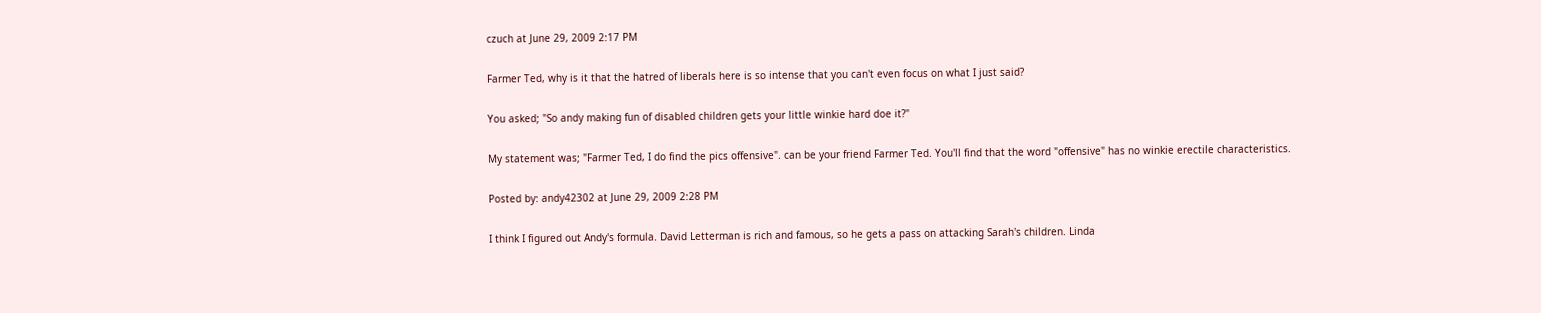czuch at June 29, 2009 2:17 PM

Farmer Ted, why is it that the hatred of liberals here is so intense that you can't even focus on what I just said?

You asked; "So andy making fun of disabled children gets your little winkie hard doe it?"

My statement was; "Farmer Ted, I do find the pics offensive". can be your friend Farmer Ted. You'll find that the word "offensive" has no winkie erectile characteristics.

Posted by: andy42302 at June 29, 2009 2:28 PM

I think I figured out Andy's formula. David Letterman is rich and famous, so he gets a pass on attacking Sarah's children. Linda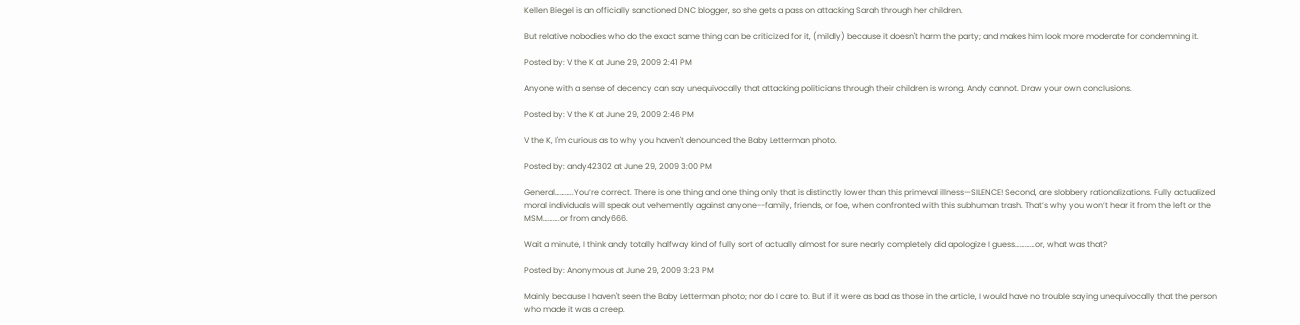Kellen Biegel is an officially sanctioned DNC blogger, so she gets a pass on attacking Sarah through her children.

But relative nobodies who do the exact same thing can be criticized for it, (mildly) because it doesn't harm the party; and makes him look more moderate for condemning it.

Posted by: V the K at June 29, 2009 2:41 PM

Anyone with a sense of decency can say unequivocally that attacking politicians through their children is wrong. Andy cannot. Draw your own conclusions.

Posted by: V the K at June 29, 2009 2:46 PM

V the K, I'm curious as to why you haven't denounced the Baby Letterman photo.

Posted by: andy42302 at June 29, 2009 3:00 PM

General………..You’re correct. There is one thing and one thing only that is distinctly lower than this primeval illness—SILENCE! Second, are slobbery rationalizations. Fully actualized moral individuals will speak out vehemently against anyone--family, friends, or foe, when confronted with this subhuman trash. That’s why you won’t hear it from the left or the MSM……….or from andy666.

Wait a minute, I think andy totally halfway kind of fully sort of actually almost for sure nearly completely did apologize I guess…………or, what was that?

Posted by: Anonymous at June 29, 2009 3:23 PM

Mainly because I haven't seen the Baby Letterman photo; nor do I care to. But if it were as bad as those in the article, I would have no trouble saying unequivocally that the person who made it was a creep.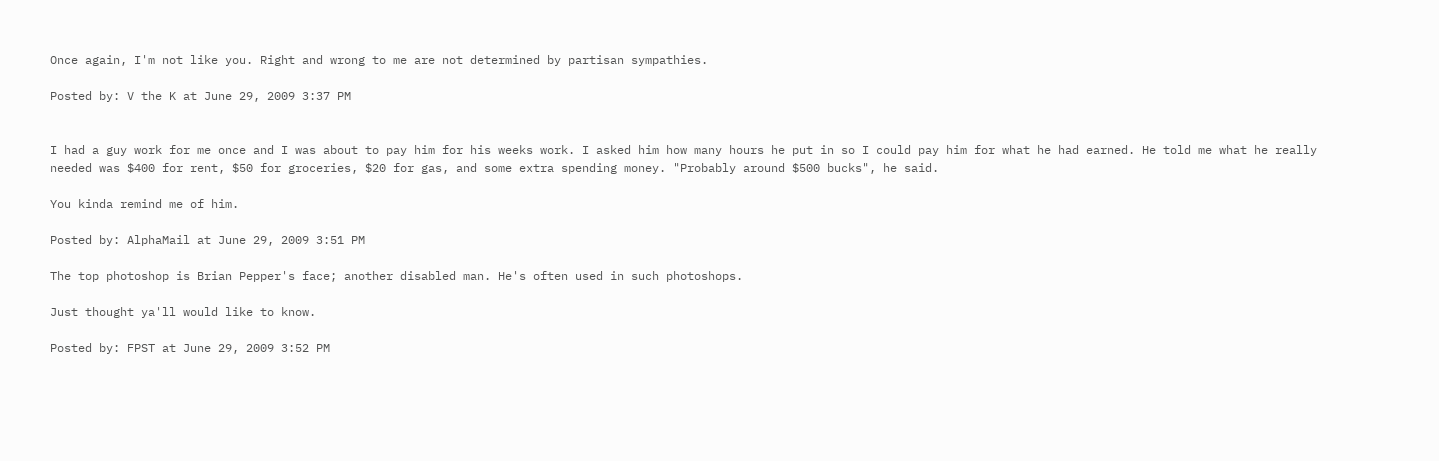Once again, I'm not like you. Right and wrong to me are not determined by partisan sympathies.

Posted by: V the K at June 29, 2009 3:37 PM


I had a guy work for me once and I was about to pay him for his weeks work. I asked him how many hours he put in so I could pay him for what he had earned. He told me what he really needed was $400 for rent, $50 for groceries, $20 for gas, and some extra spending money. "Probably around $500 bucks", he said.

You kinda remind me of him.

Posted by: AlphaMail at June 29, 2009 3:51 PM

The top photoshop is Brian Pepper's face; another disabled man. He's often used in such photoshops.

Just thought ya'll would like to know.

Posted by: FPST at June 29, 2009 3:52 PM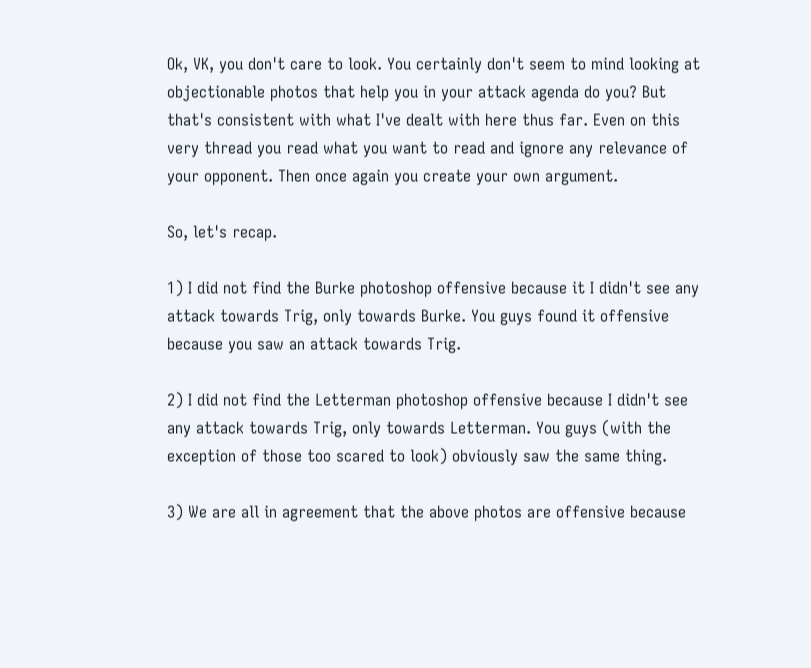Ok, VK, you don't care to look. You certainly don't seem to mind looking at objectionable photos that help you in your attack agenda do you? But that's consistent with what I've dealt with here thus far. Even on this very thread you read what you want to read and ignore any relevance of your opponent. Then once again you create your own argument.

So, let's recap.

1) I did not find the Burke photoshop offensive because it I didn't see any attack towards Trig, only towards Burke. You guys found it offensive because you saw an attack towards Trig.

2) I did not find the Letterman photoshop offensive because I didn't see any attack towards Trig, only towards Letterman. You guys (with the exception of those too scared to look) obviously saw the same thing.

3) We are all in agreement that the above photos are offensive because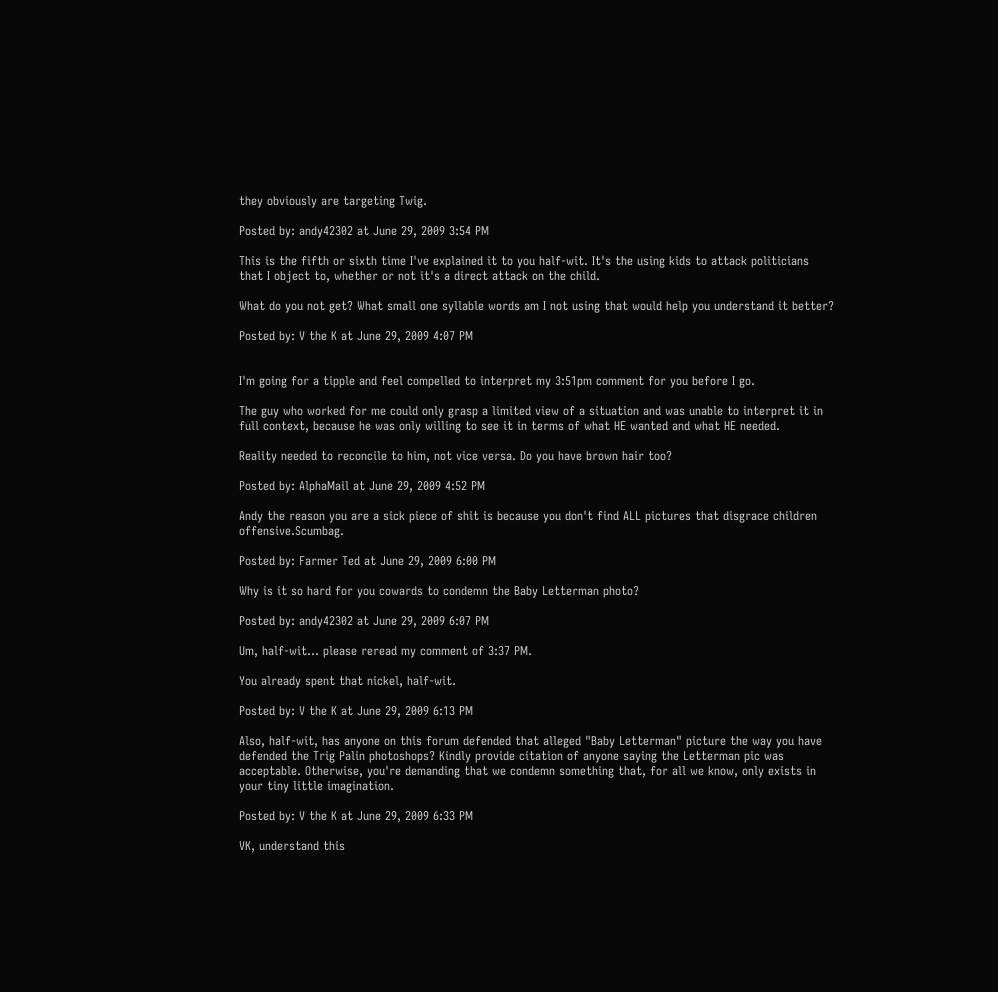they obviously are targeting Twig.

Posted by: andy42302 at June 29, 2009 3:54 PM

This is the fifth or sixth time I've explained it to you half-wit. It's the using kids to attack politicians that I object to, whether or not it's a direct attack on the child.

What do you not get? What small one syllable words am I not using that would help you understand it better?

Posted by: V the K at June 29, 2009 4:07 PM


I'm going for a tipple and feel compelled to interpret my 3:51pm comment for you before I go.

The guy who worked for me could only grasp a limited view of a situation and was unable to interpret it in full context, because he was only willing to see it in terms of what HE wanted and what HE needed.

Reality needed to reconcile to him, not vice versa. Do you have brown hair too?

Posted by: AlphaMail at June 29, 2009 4:52 PM

Andy the reason you are a sick piece of shit is because you don't find ALL pictures that disgrace children offensive.Scumbag.

Posted by: Farmer Ted at June 29, 2009 6:00 PM

Why is it so hard for you cowards to condemn the Baby Letterman photo?

Posted by: andy42302 at June 29, 2009 6:07 PM

Um, half-wit... please reread my comment of 3:37 PM.

You already spent that nickel, half-wit.

Posted by: V the K at June 29, 2009 6:13 PM

Also, half-wit, has anyone on this forum defended that alleged "Baby Letterman" picture the way you have defended the Trig Palin photoshops? Kindly provide citation of anyone saying the Letterman pic was acceptable. Otherwise, you're demanding that we condemn something that, for all we know, only exists in your tiny little imagination.

Posted by: V the K at June 29, 2009 6:33 PM

VK, understand this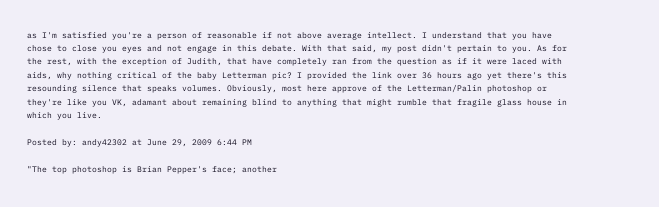as I'm satisfied you're a person of reasonable if not above average intellect. I understand that you have chose to close you eyes and not engage in this debate. With that said, my post didn't pertain to you. As for the rest, with the exception of Judith, that have completely ran from the question as if it were laced with aids, why nothing critical of the baby Letterman pic? I provided the link over 36 hours ago yet there's this resounding silence that speaks volumes. Obviously, most here approve of the Letterman/Palin photoshop or they're like you VK, adamant about remaining blind to anything that might rumble that fragile glass house in which you live.

Posted by: andy42302 at June 29, 2009 6:44 PM

"The top photoshop is Brian Pepper's face; another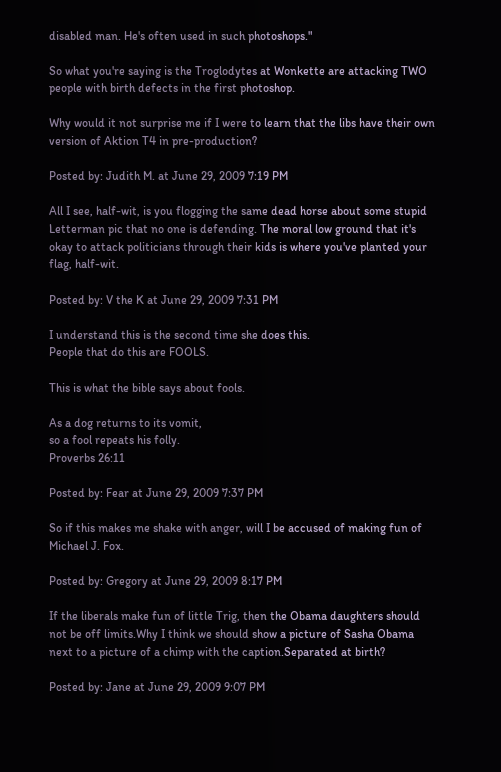disabled man. He's often used in such photoshops."

So what you're saying is the Troglodytes at Wonkette are attacking TWO people with birth defects in the first photoshop.

Why would it not surprise me if I were to learn that the libs have their own version of Aktion T4 in pre-production?

Posted by: Judith M. at June 29, 2009 7:19 PM

All I see, half-wit, is you flogging the same dead horse about some stupid Letterman pic that no one is defending. The moral low ground that it's okay to attack politicians through their kids is where you've planted your flag, half-wit.

Posted by: V the K at June 29, 2009 7:31 PM

I understand this is the second time she does this.
People that do this are FOOLS.

This is what the bible says about fools.

As a dog returns to its vomit,
so a fool repeats his folly.
Proverbs 26:11

Posted by: Fear at June 29, 2009 7:37 PM

So if this makes me shake with anger, will I be accused of making fun of Michael J. Fox.

Posted by: Gregory at June 29, 2009 8:17 PM

If the liberals make fun of little Trig, then the Obama daughters should not be off limits.Why I think we should show a picture of Sasha Obama next to a picture of a chimp with the caption.Separated at birth?

Posted by: Jane at June 29, 2009 9:07 PM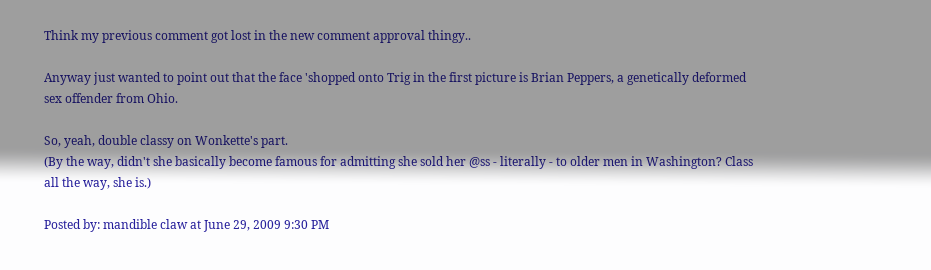Think my previous comment got lost in the new comment approval thingy..

Anyway just wanted to point out that the face 'shopped onto Trig in the first picture is Brian Peppers, a genetically deformed sex offender from Ohio.

So, yeah, double classy on Wonkette's part.
(By the way, didn't she basically become famous for admitting she sold her @ss - literally - to older men in Washington? Class all the way, she is.)

Posted by: mandible claw at June 29, 2009 9:30 PM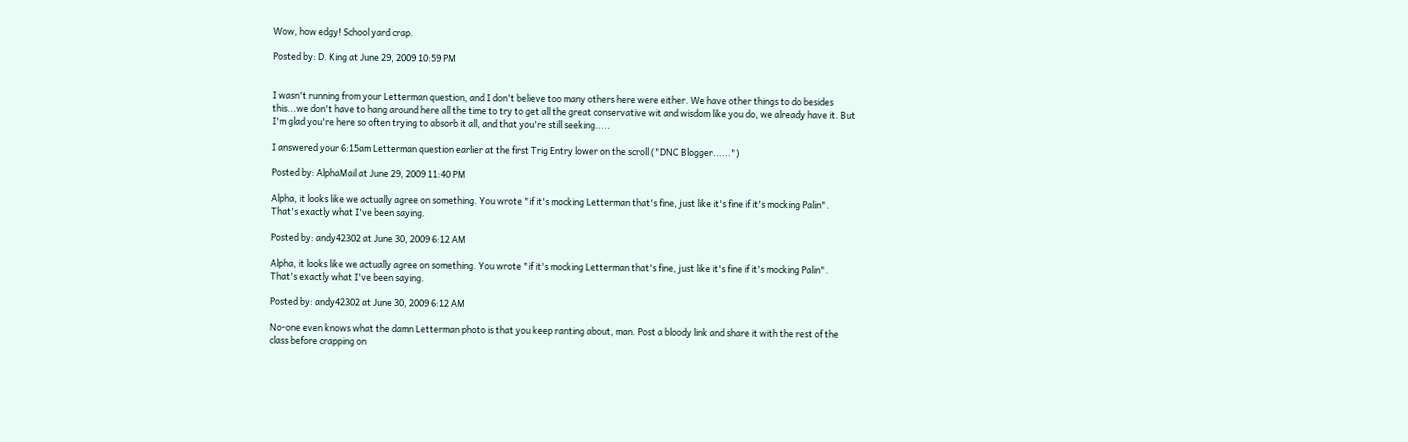Wow, how edgy! School yard crap.

Posted by: D. King at June 29, 2009 10:59 PM


I wasn't running from your Letterman question, and I don't believe too many others here were either. We have other things to do besides this...we don't have to hang around here all the time to try to get all the great conservative wit and wisdom like you do, we already have it. But I'm glad you're here so often trying to absorb it all, and that you're still seeking.....

I answered your 6:15am Letterman question earlier at the first Trig Entry lower on the scroll ("DNC Blogger......")

Posted by: AlphaMail at June 29, 2009 11:40 PM

Alpha, it looks like we actually agree on something. You wrote "if it's mocking Letterman that's fine, just like it's fine if it's mocking Palin". That's exactly what I've been saying.

Posted by: andy42302 at June 30, 2009 6:12 AM

Alpha, it looks like we actually agree on something. You wrote "if it's mocking Letterman that's fine, just like it's fine if it's mocking Palin". That's exactly what I've been saying.

Posted by: andy42302 at June 30, 2009 6:12 AM

No-one even knows what the damn Letterman photo is that you keep ranting about, man. Post a bloody link and share it with the rest of the class before crapping on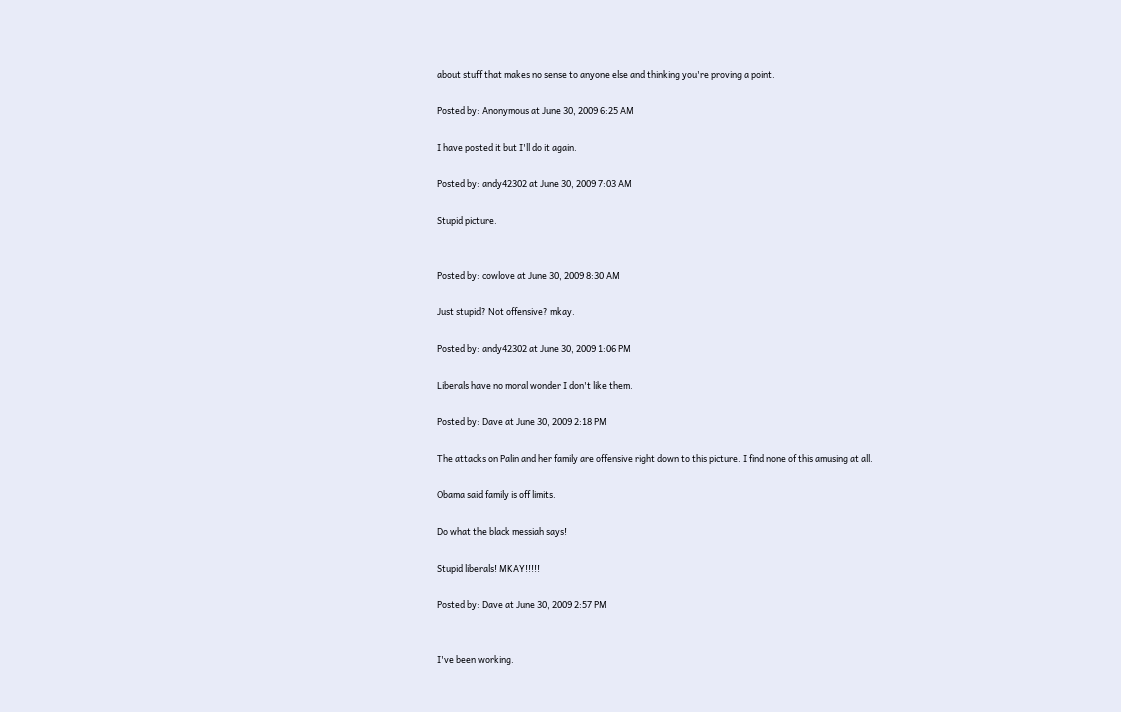about stuff that makes no sense to anyone else and thinking you're proving a point.

Posted by: Anonymous at June 30, 2009 6:25 AM

I have posted it but I'll do it again.

Posted by: andy42302 at June 30, 2009 7:03 AM

Stupid picture.


Posted by: cowlove at June 30, 2009 8:30 AM

Just stupid? Not offensive? mkay.

Posted by: andy42302 at June 30, 2009 1:06 PM

Liberals have no moral wonder I don't like them.

Posted by: Dave at June 30, 2009 2:18 PM

The attacks on Palin and her family are offensive right down to this picture. I find none of this amusing at all.

Obama said family is off limits.

Do what the black messiah says!

Stupid liberals! MKAY!!!!!

Posted by: Dave at June 30, 2009 2:57 PM


I've been working.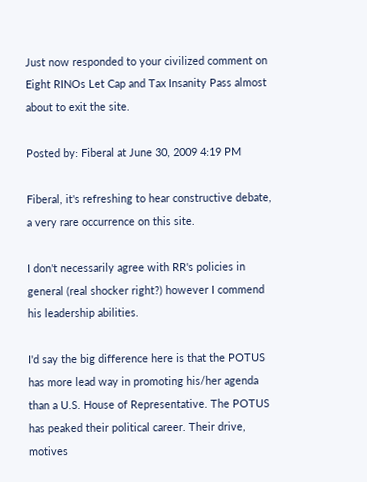Just now responded to your civilized comment on Eight RINOs Let Cap and Tax Insanity Pass almost about to exit the site.

Posted by: Fiberal at June 30, 2009 4:19 PM

Fiberal, it's refreshing to hear constructive debate, a very rare occurrence on this site.

I don't necessarily agree with RR's policies in general (real shocker right?) however I commend his leadership abilities.

I'd say the big difference here is that the POTUS has more lead way in promoting his/her agenda than a U.S. House of Representative. The POTUS has peaked their political career. Their drive, motives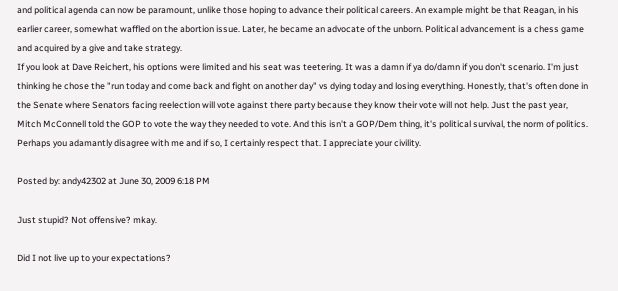and political agenda can now be paramount, unlike those hoping to advance their political careers. An example might be that Reagan, in his earlier career, somewhat waffled on the abortion issue. Later, he became an advocate of the unborn. Political advancement is a chess game and acquired by a give and take strategy.
If you look at Dave Reichert, his options were limited and his seat was teetering. It was a damn if ya do/damn if you don't scenario. I'm just thinking he chose the "run today and come back and fight on another day" vs dying today and losing everything. Honestly, that's often done in the Senate where Senators facing reelection will vote against there party because they know their vote will not help. Just the past year, Mitch McConnell told the GOP to vote the way they needed to vote. And this isn't a GOP/Dem thing, it's political survival, the norm of politics.
Perhaps you adamantly disagree with me and if so, I certainly respect that. I appreciate your civility.

Posted by: andy42302 at June 30, 2009 6:18 PM

Just stupid? Not offensive? mkay.

Did I not live up to your expectations?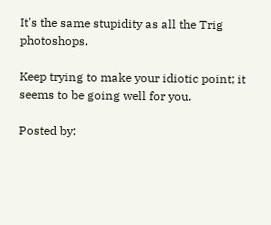It's the same stupidity as all the Trig photoshops.

Keep trying to make your idiotic point; it seems to be going well for you.

Posted by: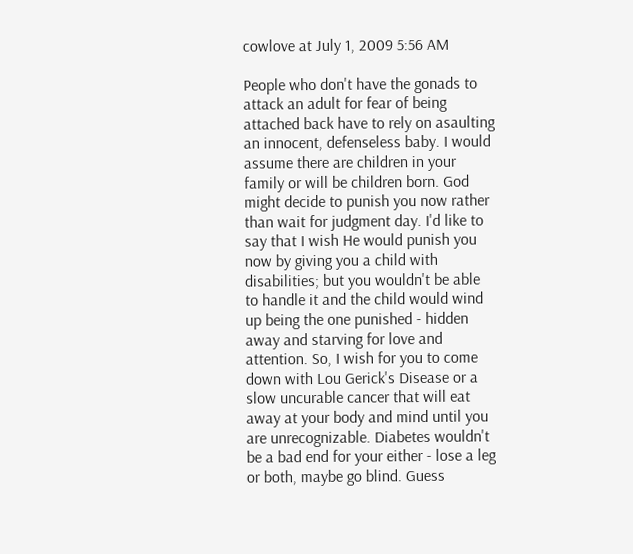cowlove at July 1, 2009 5:56 AM

People who don't have the gonads to attack an adult for fear of being attached back have to rely on asaulting an innocent, defenseless baby. I would assume there are children in your family or will be children born. God might decide to punish you now rather than wait for judgment day. I'd like to say that I wish He would punish you now by giving you a child with disabilities; but you wouldn't be able to handle it and the child would wind up being the one punished - hidden away and starving for love and attention. So, I wish for you to come down with Lou Gerick's Disease or a slow uncurable cancer that will eat away at your body and mind until you are unrecognizable. Diabetes wouldn't be a bad end for your either - lose a leg or both, maybe go blind. Guess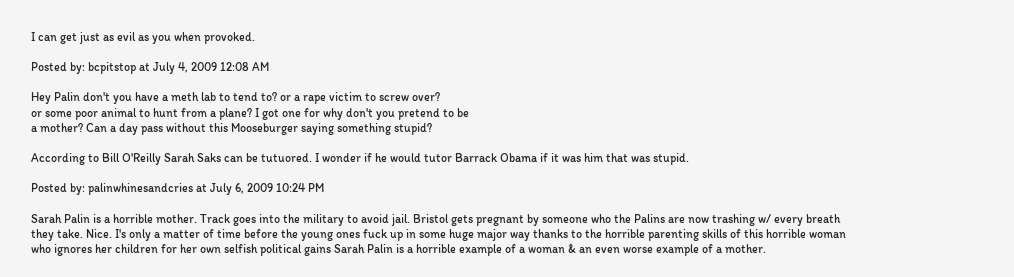I can get just as evil as you when provoked.

Posted by: bcpitstop at July 4, 2009 12:08 AM

Hey Palin don't you have a meth lab to tend to? or a rape victim to screw over?
or some poor animal to hunt from a plane? I got one for why don't you pretend to be
a mother? Can a day pass without this Mooseburger saying something stupid?

According to Bill O'Reilly Sarah Saks can be tutuored. I wonder if he would tutor Barrack Obama if it was him that was stupid.

Posted by: palinwhinesandcries at July 6, 2009 10:24 PM

Sarah Palin is a horrible mother. Track goes into the military to avoid jail. Bristol gets pregnant by someone who the Palins are now trashing w/ every breath they take. Nice. I's only a matter of time before the young ones fuck up in some huge major way thanks to the horrible parenting skills of this horrible woman who ignores her children for her own selfish political gains Sarah Palin is a horrible example of a woman & an even worse example of a mother.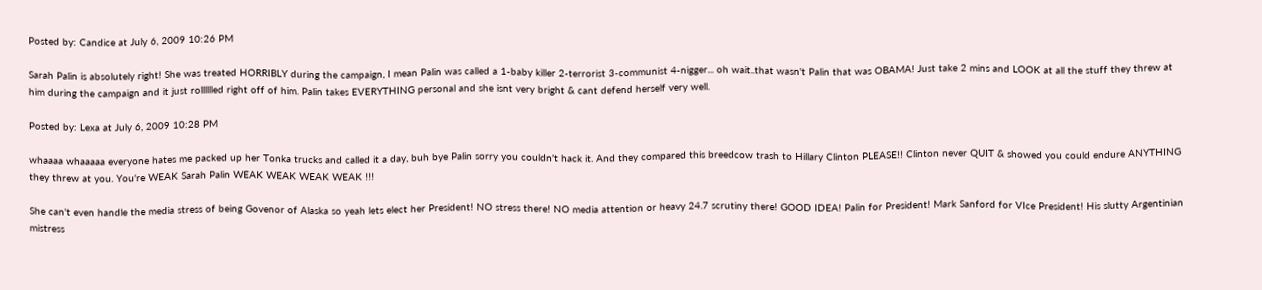Posted by: Candice at July 6, 2009 10:26 PM

Sarah Palin is absolutely right! She was treated HORRIBLY during the campaign, I mean Palin was called a 1-baby killer 2-terrorist 3-communist 4-nigger... oh wait..that wasn't Palin that was OBAMA! Just take 2 mins and LOOK at all the stuff they threw at him during the campaign and it just rolllllled right off of him. Palin takes EVERYTHING personal and she isnt very bright & cant defend herself very well.

Posted by: Lexa at July 6, 2009 10:28 PM

whaaaa whaaaaa everyone hates me packed up her Tonka trucks and called it a day, buh bye Palin sorry you couldn't hack it. And they compared this breedcow trash to Hillary Clinton PLEASE!! Clinton never QUIT & showed you could endure ANYTHING they threw at you. You're WEAK Sarah Palin WEAK WEAK WEAK WEAK !!!

She can't even handle the media stress of being Govenor of Alaska so yeah lets elect her President! NO stress there! NO media attention or heavy 24.7 scrutiny there! GOOD IDEA! Palin for President! Mark Sanford for VIce President! His slutty Argentinian mistress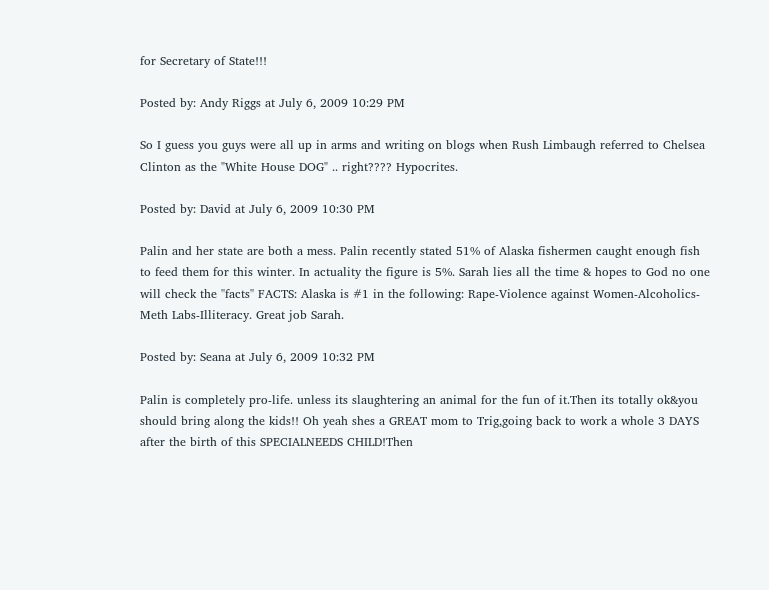for Secretary of State!!!

Posted by: Andy Riggs at July 6, 2009 10:29 PM

So I guess you guys were all up in arms and writing on blogs when Rush Limbaugh referred to Chelsea Clinton as the "White House DOG" .. right???? Hypocrites.

Posted by: David at July 6, 2009 10:30 PM

Palin and her state are both a mess. Palin recently stated 51% of Alaska fishermen caught enough fish to feed them for this winter. In actuality the figure is 5%. Sarah lies all the time & hopes to God no one will check the ''facts'' FACTS: Alaska is #1 in the following: Rape-Violence against Women-Alcoholics-Meth Labs-Illiteracy. Great job Sarah.

Posted by: Seana at July 6, 2009 10:32 PM

Palin is completely pro-life. unless its slaughtering an animal for the fun of it.Then its totally ok&you should bring along the kids!! Oh yeah shes a GREAT mom to Trig,going back to work a whole 3 DAYS after the birth of this SPECIALNEEDS CHILD!Then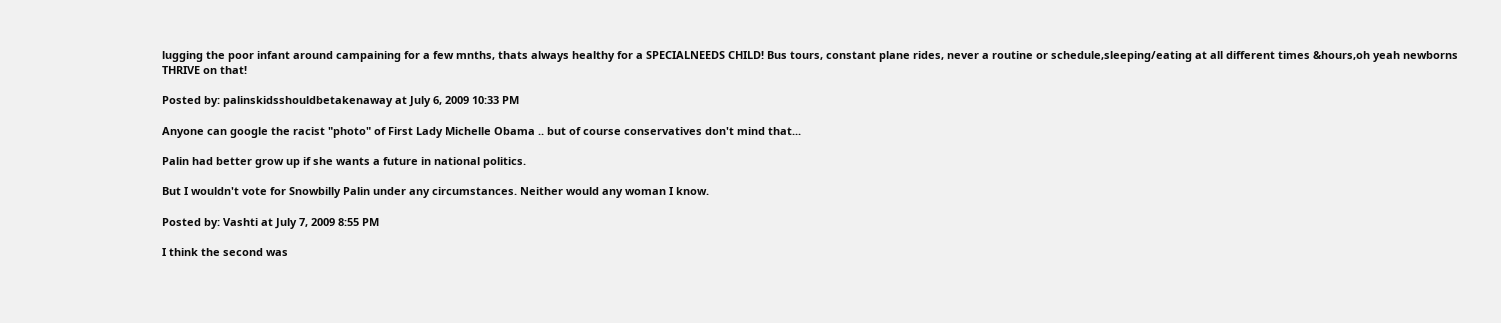lugging the poor infant around campaining for a few mnths, thats always healthy for a SPECIALNEEDS CHILD! Bus tours, constant plane rides, never a routine or schedule,sleeping/eating at all different times &hours,oh yeah newborns THRIVE on that!

Posted by: palinskidsshouldbetakenaway at July 6, 2009 10:33 PM

Anyone can google the racist "photo" of First Lady Michelle Obama .. but of course conservatives don't mind that...

Palin had better grow up if she wants a future in national politics.

But I wouldn't vote for Snowbilly Palin under any circumstances. Neither would any woman I know.

Posted by: Vashti at July 7, 2009 8:55 PM

I think the second was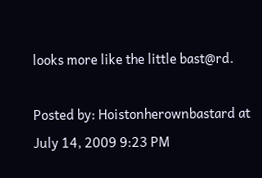looks more like the little bast@rd.

Posted by: Hoistonherownbastard at July 14, 2009 9:23 PM